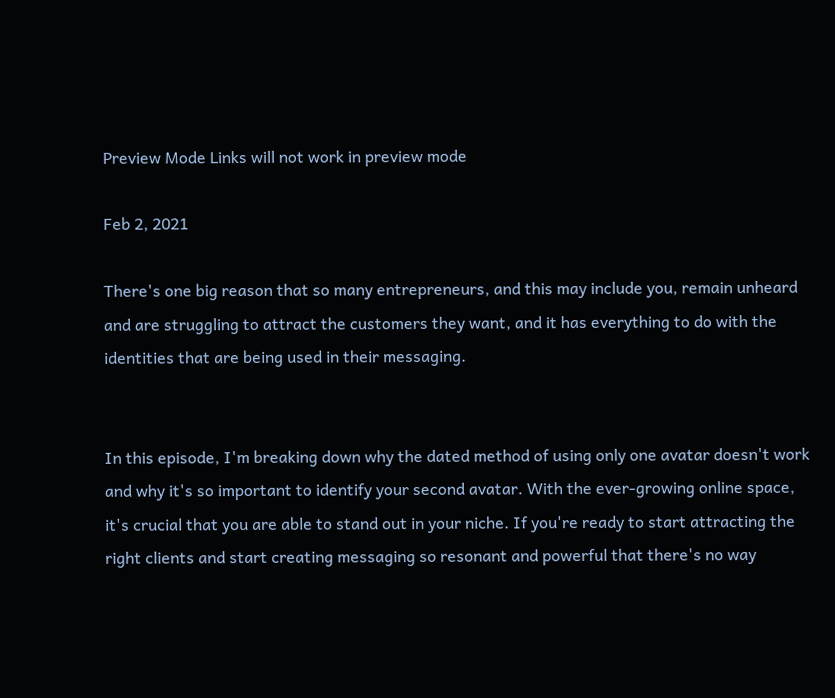Preview Mode Links will not work in preview mode

Feb 2, 2021

There's one big reason that so many entrepreneurs, and this may include you, remain unheard and are struggling to attract the customers they want, and it has everything to do with the identities that are being used in their messaging.


In this episode, I'm breaking down why the dated method of using only one avatar doesn't work and why it's so important to identify your second avatar. With the ever-growing online space, it's crucial that you are able to stand out in your niche. If you're ready to start attracting the right clients and start creating messaging so resonant and powerful that there's no way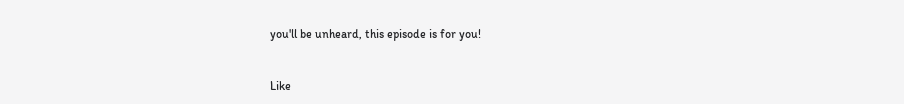you'll be unheard, this episode is for you!


Like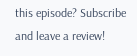this episode? Subscribe and leave a review!